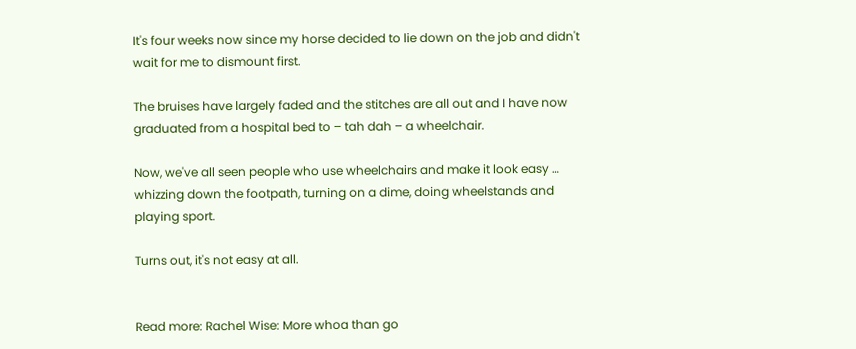It's four weeks now since my horse decided to lie down on the job and didn't wait for me to dismount first.

The bruises have largely faded and the stitches are all out and I have now graduated from a hospital bed to – tah dah – a wheelchair.

Now, we've all seen people who use wheelchairs and make it look easy … whizzing down the footpath, turning on a dime, doing wheelstands and playing sport.

Turns out, it's not easy at all.


Read more: Rachel Wise: More whoa than go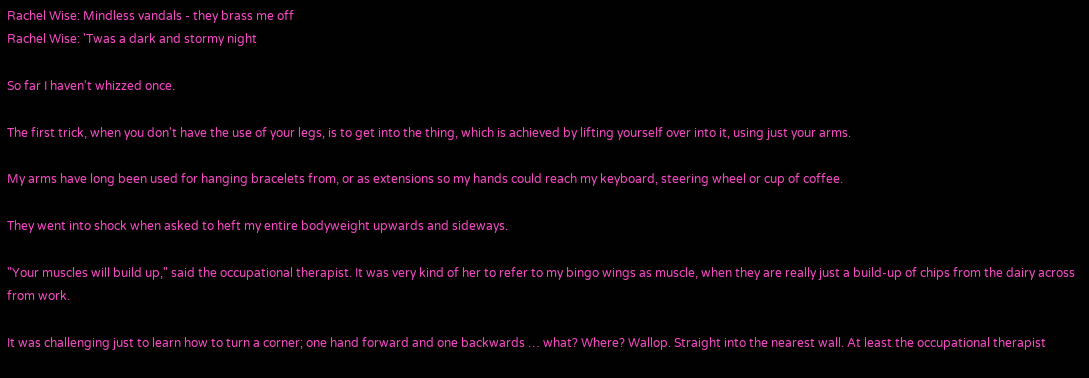Rachel Wise: Mindless vandals - they brass me off
Rachel Wise: 'Twas a dark and stormy night

So far I haven't whizzed once.

The first trick, when you don't have the use of your legs, is to get into the thing, which is achieved by lifting yourself over into it, using just your arms.

My arms have long been used for hanging bracelets from, or as extensions so my hands could reach my keyboard, steering wheel or cup of coffee.

They went into shock when asked to heft my entire bodyweight upwards and sideways.

"Your muscles will build up," said the occupational therapist. It was very kind of her to refer to my bingo wings as muscle, when they are really just a build-up of chips from the dairy across from work.

It was challenging just to learn how to turn a corner; one hand forward and one backwards … what? Where? Wallop. Straight into the nearest wall. At least the occupational therapist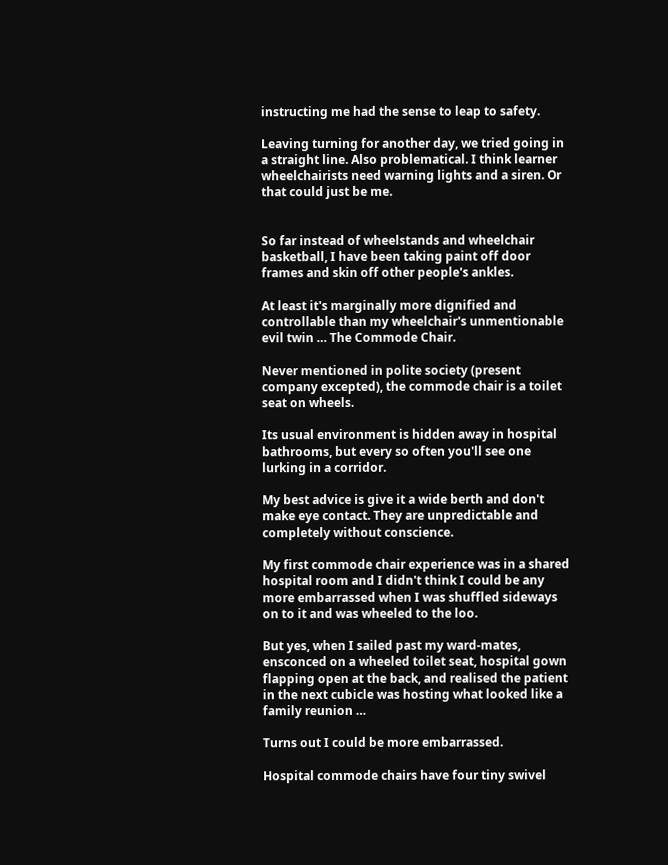instructing me had the sense to leap to safety.

Leaving turning for another day, we tried going in a straight line. Also problematical. I think learner wheelchairists need warning lights and a siren. Or that could just be me.


So far instead of wheelstands and wheelchair basketball, I have been taking paint off door frames and skin off other people's ankles.

At least it's marginally more dignified and controllable than my wheelchair's unmentionable evil twin … The Commode Chair.

Never mentioned in polite society (present company excepted), the commode chair is a toilet seat on wheels.

Its usual environment is hidden away in hospital bathrooms, but every so often you'll see one lurking in a corridor.

My best advice is give it a wide berth and don't make eye contact. They are unpredictable and completely without conscience.

My first commode chair experience was in a shared hospital room and I didn't think I could be any more embarrassed when I was shuffled sideways on to it and was wheeled to the loo.

But yes, when I sailed past my ward-mates, ensconced on a wheeled toilet seat, hospital gown flapping open at the back, and realised the patient in the next cubicle was hosting what looked like a family reunion …

Turns out I could be more embarrassed.

Hospital commode chairs have four tiny swivel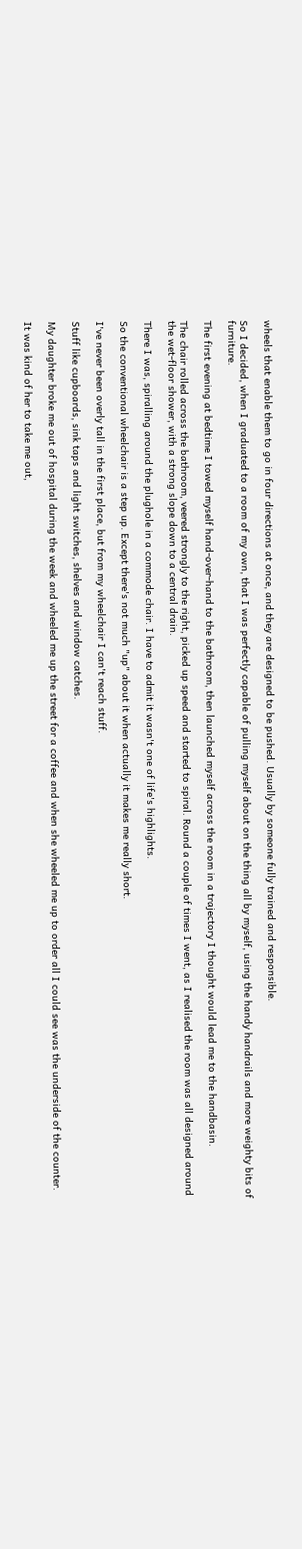wheels that enable them to go in four directions at once, and they are designed to be pushed. Usually by someone fully trained and responsible.

So I decided, when I graduated to a room of my own, that I was perfectly capable of pulling myself about on the thing all by myself, using the handy handrails and more weighty bits of furniture.

The first evening at bedtime I towed myself hand-over-hand to the bathroom, then launched myself across the room in a trajectory I thought would lead me to the handbasin.

The chair rolled across the bathroom, veered strongly to the right, picked up speed and started to spiral. Round a couple of times I went, as I realised the room was all designed around the wet-floor shower, with a strong slope down to a central drain.

There I was, spiralling around the plughole in a commode chair. I have to admit it wasn't one of life's highlights.

So the conventional wheelchair is a step up. Except there's not much "up" about it when actually it makes me really short.

I've never been overly tall in the first place, but from my wheelchair I can't reach stuff.

Stuff like cupboards, sink taps and light switches, shelves and window catches.

My daughter broke me out of hospital during the week and wheeled me up the street for a coffee and when she wheeled me up to order all I could see was the underside of the counter.

It was kind of her to take me out,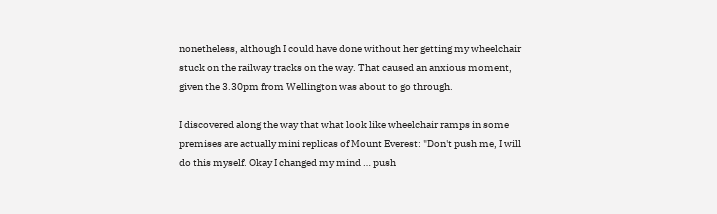nonetheless, although I could have done without her getting my wheelchair stuck on the railway tracks on the way. That caused an anxious moment, given the 3.30pm from Wellington was about to go through.

I discovered along the way that what look like wheelchair ramps in some premises are actually mini replicas of Mount Everest: "Don't push me, I will do this myself. Okay I changed my mind … push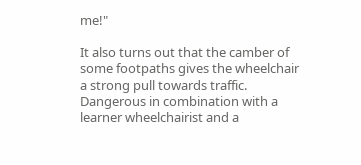me!"

It also turns out that the camber of some footpaths gives the wheelchair a strong pull towards traffic. Dangerous in combination with a learner wheelchairist and a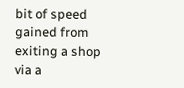bit of speed gained from exiting a shop via a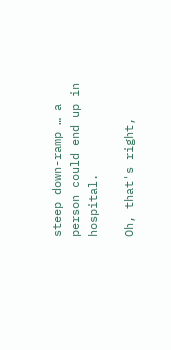steep down-ramp … a person could end up in hospital.

Oh, that's right,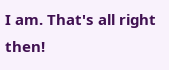I am. That's all right then!